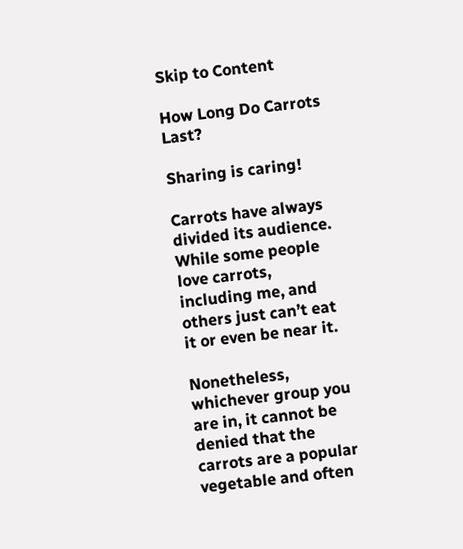Skip to Content

How Long Do Carrots Last?

Sharing is caring!

Carrots have always divided its audience. While some people love carrots, including me, and others just can’t eat it or even be near it.

Nonetheless, whichever group you are in, it cannot be denied that the carrots are a popular vegetable and often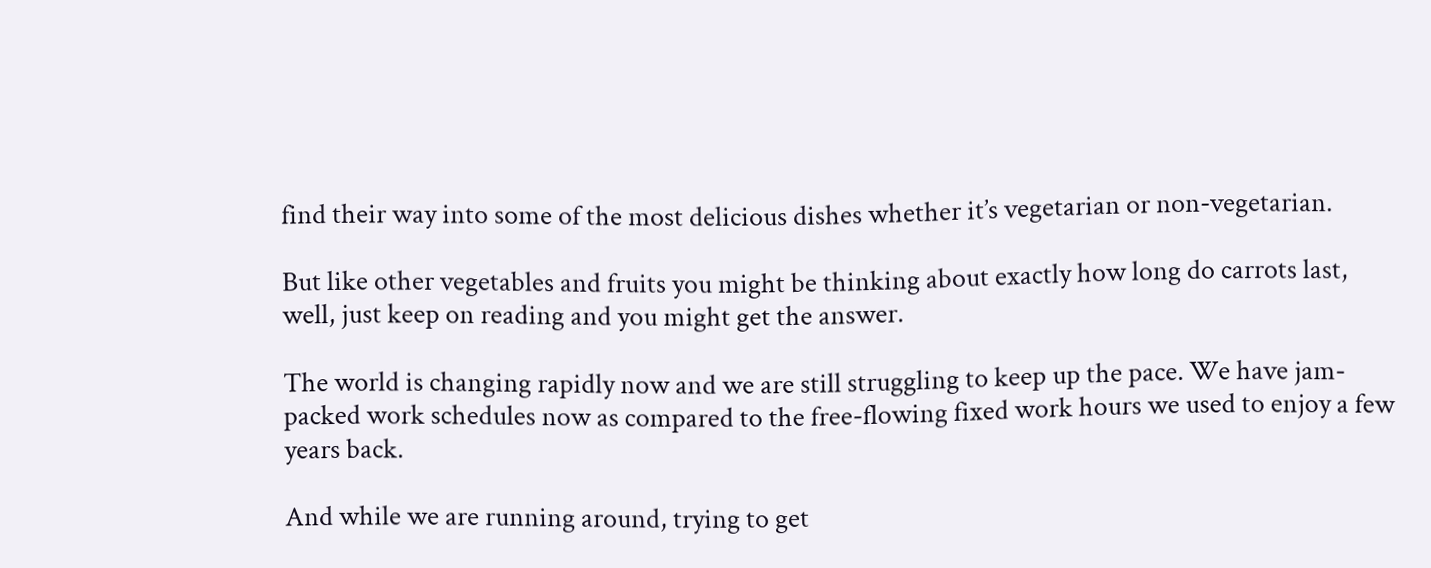find their way into some of the most delicious dishes whether it’s vegetarian or non-vegetarian.

But like other vegetables and fruits you might be thinking about exactly how long do carrots last, well, just keep on reading and you might get the answer.

The world is changing rapidly now and we are still struggling to keep up the pace. We have jam-packed work schedules now as compared to the free-flowing fixed work hours we used to enjoy a few years back.

And while we are running around, trying to get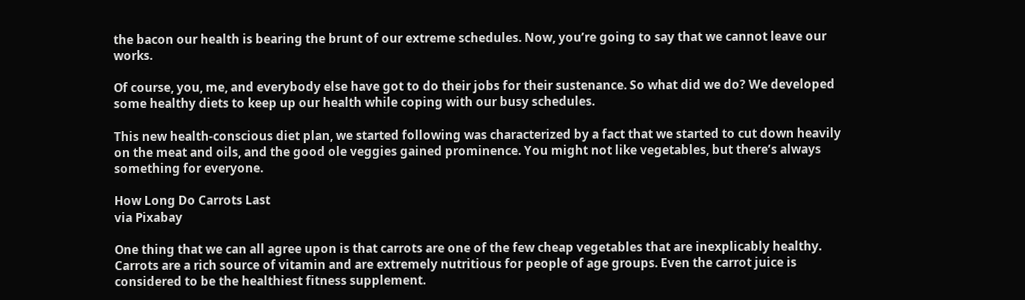the bacon our health is bearing the brunt of our extreme schedules. Now, you’re going to say that we cannot leave our works.

Of course, you, me, and everybody else have got to do their jobs for their sustenance. So what did we do? We developed some healthy diets to keep up our health while coping with our busy schedules.

This new health-conscious diet plan, we started following was characterized by a fact that we started to cut down heavily on the meat and oils, and the good ole veggies gained prominence. You might not like vegetables, but there’s always something for everyone.

How Long Do Carrots Last
via Pixabay

One thing that we can all agree upon is that carrots are one of the few cheap vegetables that are inexplicably healthy. Carrots are a rich source of vitamin and are extremely nutritious for people of age groups. Even the carrot juice is considered to be the healthiest fitness supplement.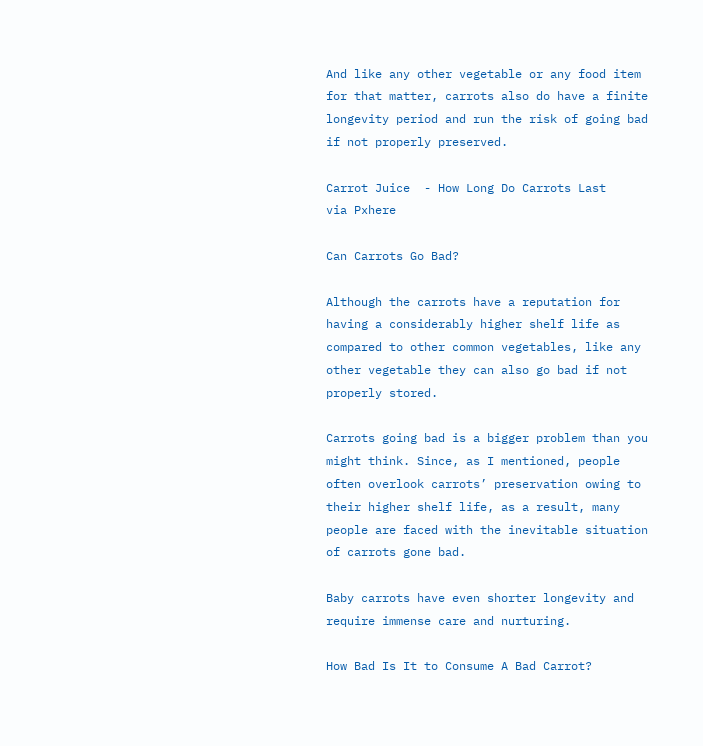And like any other vegetable or any food item for that matter, carrots also do have a finite longevity period and run the risk of going bad if not properly preserved.

Carrot Juice  - How Long Do Carrots Last
via Pxhere

Can Carrots Go Bad?

Although the carrots have a reputation for having a considerably higher shelf life as compared to other common vegetables, like any other vegetable they can also go bad if not properly stored.

Carrots going bad is a bigger problem than you might think. Since, as I mentioned, people often overlook carrots’ preservation owing to their higher shelf life, as a result, many people are faced with the inevitable situation of carrots gone bad.

Baby carrots have even shorter longevity and require immense care and nurturing.

How Bad Is It to Consume A Bad Carrot?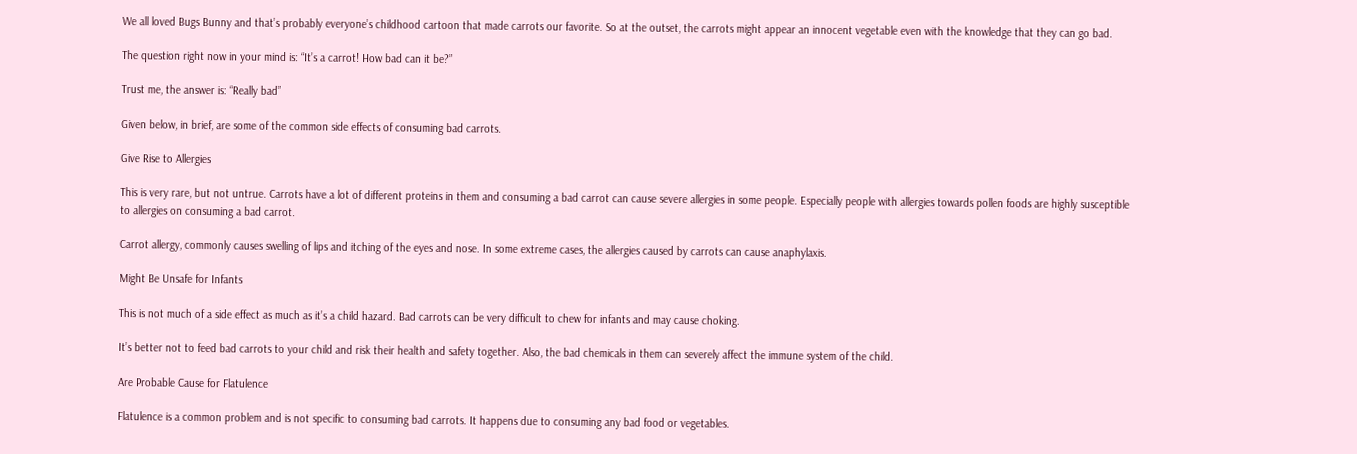We all loved Bugs Bunny and that’s probably everyone’s childhood cartoon that made carrots our favorite. So at the outset, the carrots might appear an innocent vegetable even with the knowledge that they can go bad.

The question right now in your mind is: “It’s a carrot! How bad can it be?”

Trust me, the answer is: “Really bad”

Given below, in brief, are some of the common side effects of consuming bad carrots.

Give Rise to Allergies

This is very rare, but not untrue. Carrots have a lot of different proteins in them and consuming a bad carrot can cause severe allergies in some people. Especially people with allergies towards pollen foods are highly susceptible to allergies on consuming a bad carrot.

Carrot allergy, commonly causes swelling of lips and itching of the eyes and nose. In some extreme cases, the allergies caused by carrots can cause anaphylaxis.

Might Be Unsafe for Infants

This is not much of a side effect as much as it’s a child hazard. Bad carrots can be very difficult to chew for infants and may cause choking.

It’s better not to feed bad carrots to your child and risk their health and safety together. Also, the bad chemicals in them can severely affect the immune system of the child.

Are Probable Cause for Flatulence

Flatulence is a common problem and is not specific to consuming bad carrots. It happens due to consuming any bad food or vegetables.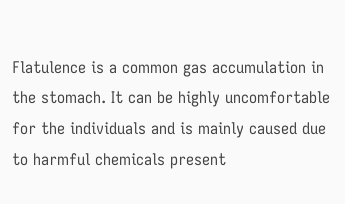Flatulence is a common gas accumulation in the stomach. It can be highly uncomfortable for the individuals and is mainly caused due to harmful chemicals present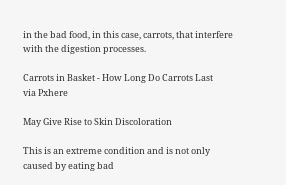in the bad food, in this case, carrots, that interfere with the digestion processes.

Carrots in Basket - How Long Do Carrots Last
via Pxhere

May Give Rise to Skin Discoloration

This is an extreme condition and is not only caused by eating bad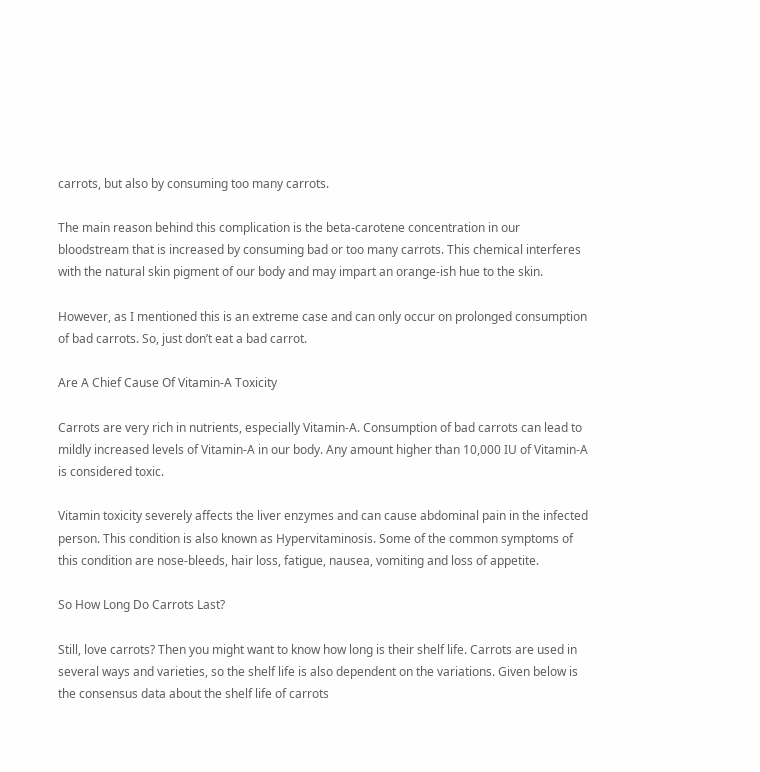carrots, but also by consuming too many carrots.

The main reason behind this complication is the beta-carotene concentration in our bloodstream that is increased by consuming bad or too many carrots. This chemical interferes with the natural skin pigment of our body and may impart an orange-ish hue to the skin.

However, as I mentioned this is an extreme case and can only occur on prolonged consumption of bad carrots. So, just don’t eat a bad carrot.

Are A Chief Cause Of Vitamin-A Toxicity

Carrots are very rich in nutrients, especially Vitamin-A. Consumption of bad carrots can lead to mildly increased levels of Vitamin-A in our body. Any amount higher than 10,000 IU of Vitamin-A is considered toxic.

Vitamin toxicity severely affects the liver enzymes and can cause abdominal pain in the infected person. This condition is also known as Hypervitaminosis. Some of the common symptoms of this condition are nose-bleeds, hair loss, fatigue, nausea, vomiting and loss of appetite.

So How Long Do Carrots Last?

Still, love carrots? Then you might want to know how long is their shelf life. Carrots are used in several ways and varieties, so the shelf life is also dependent on the variations. Given below is the consensus data about the shelf life of carrots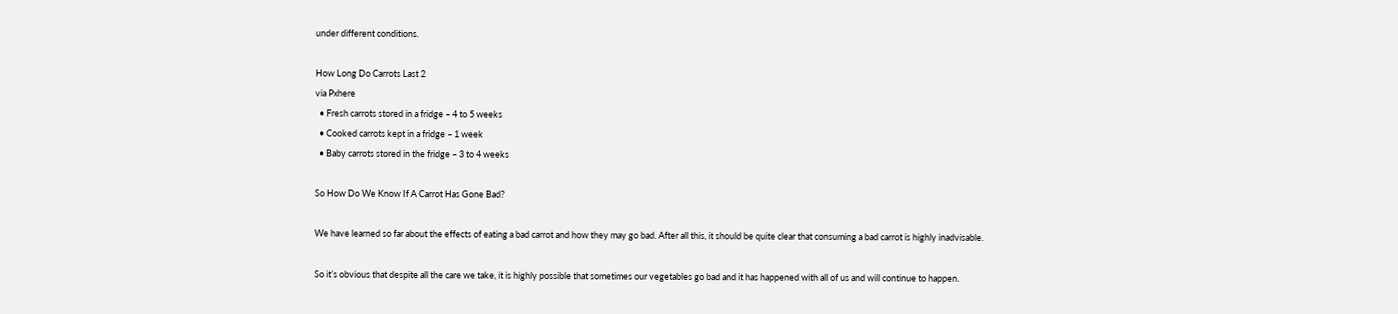under different conditions.

How Long Do Carrots Last 2
via Pxhere
  • Fresh carrots stored in a fridge – 4 to 5 weeks
  • Cooked carrots kept in a fridge – 1 week
  • Baby carrots stored in the fridge – 3 to 4 weeks

So How Do We Know If A Carrot Has Gone Bad?

We have learned so far about the effects of eating a bad carrot and how they may go bad. After all this, it should be quite clear that consuming a bad carrot is highly inadvisable.

So it’s obvious that despite all the care we take, it is highly possible that sometimes our vegetables go bad and it has happened with all of us and will continue to happen.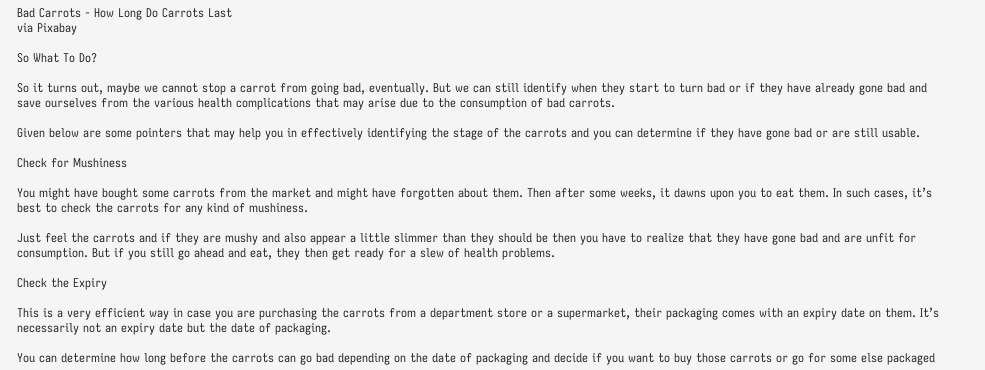Bad Carrots - How Long Do Carrots Last
via Pixabay

So What To Do?

So it turns out, maybe we cannot stop a carrot from going bad, eventually. But we can still identify when they start to turn bad or if they have already gone bad and save ourselves from the various health complications that may arise due to the consumption of bad carrots.

Given below are some pointers that may help you in effectively identifying the stage of the carrots and you can determine if they have gone bad or are still usable.

Check for Mushiness

You might have bought some carrots from the market and might have forgotten about them. Then after some weeks, it dawns upon you to eat them. In such cases, it’s best to check the carrots for any kind of mushiness.

Just feel the carrots and if they are mushy and also appear a little slimmer than they should be then you have to realize that they have gone bad and are unfit for consumption. But if you still go ahead and eat, they then get ready for a slew of health problems.

Check the Expiry

This is a very efficient way in case you are purchasing the carrots from a department store or a supermarket, their packaging comes with an expiry date on them. It’s necessarily not an expiry date but the date of packaging.

You can determine how long before the carrots can go bad depending on the date of packaging and decide if you want to buy those carrots or go for some else packaged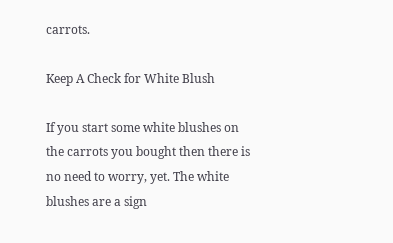carrots.

Keep A Check for White Blush

If you start some white blushes on the carrots you bought then there is no need to worry, yet. The white blushes are a sign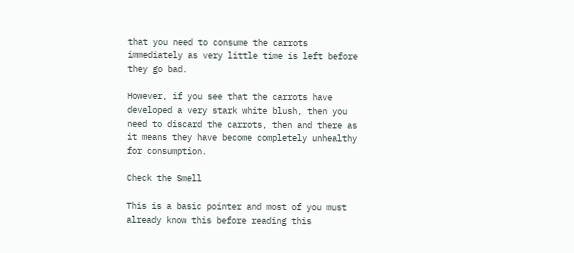that you need to consume the carrots immediately as very little time is left before they go bad.

However, if you see that the carrots have developed a very stark white blush, then you need to discard the carrots, then and there as it means they have become completely unhealthy for consumption.

Check the Smell

This is a basic pointer and most of you must already know this before reading this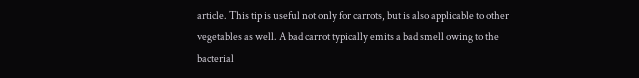article. This tip is useful not only for carrots, but is also applicable to other vegetables as well. A bad carrot typically emits a bad smell owing to the bacterial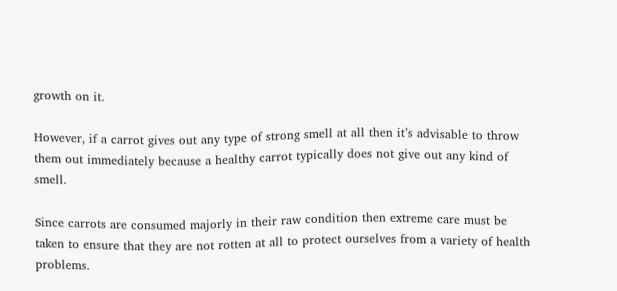growth on it.

However, if a carrot gives out any type of strong smell at all then it’s advisable to throw them out immediately because a healthy carrot typically does not give out any kind of smell.

Since carrots are consumed majorly in their raw condition then extreme care must be taken to ensure that they are not rotten at all to protect ourselves from a variety of health problems.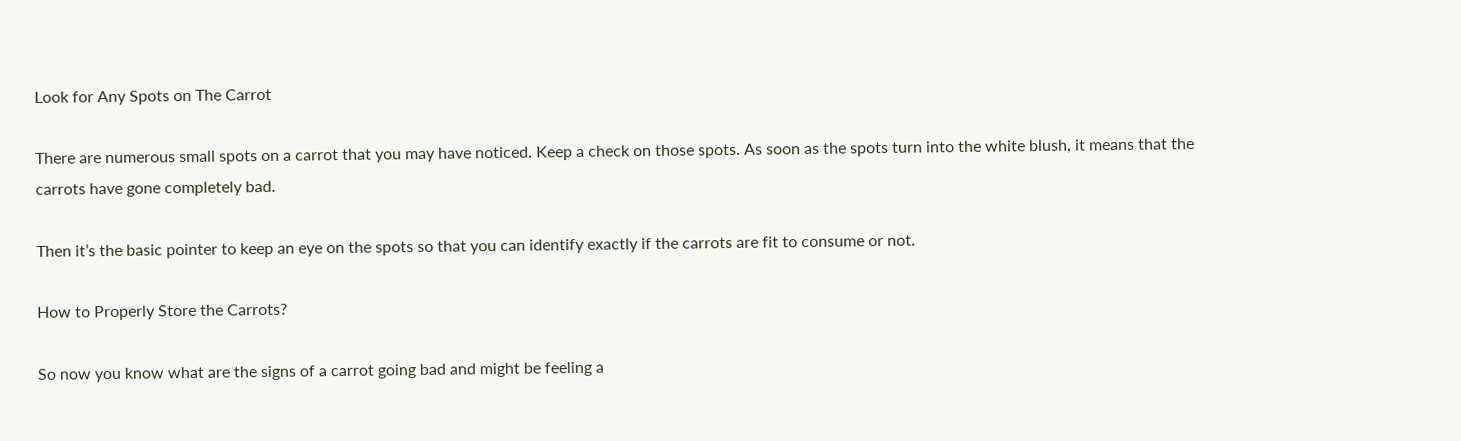Look for Any Spots on The Carrot

There are numerous small spots on a carrot that you may have noticed. Keep a check on those spots. As soon as the spots turn into the white blush, it means that the carrots have gone completely bad.

Then it’s the basic pointer to keep an eye on the spots so that you can identify exactly if the carrots are fit to consume or not.

How to Properly Store the Carrots?

So now you know what are the signs of a carrot going bad and might be feeling a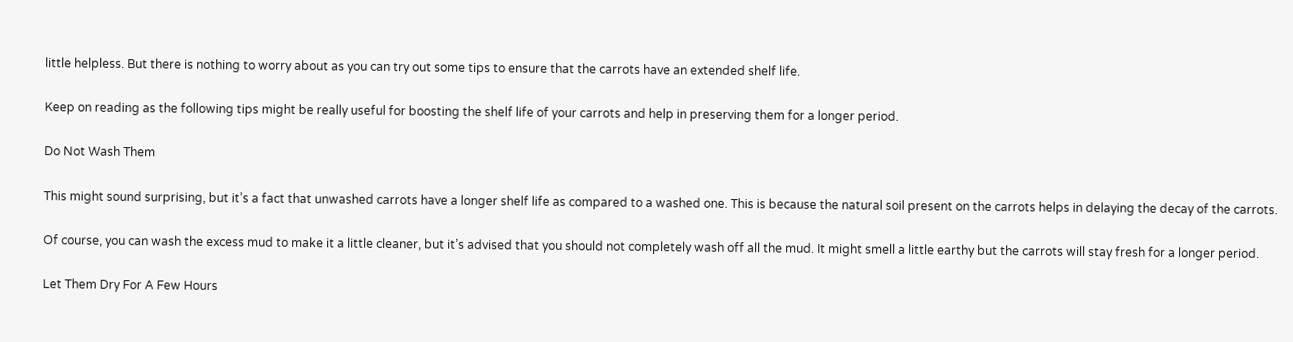little helpless. But there is nothing to worry about as you can try out some tips to ensure that the carrots have an extended shelf life.

Keep on reading as the following tips might be really useful for boosting the shelf life of your carrots and help in preserving them for a longer period.

Do Not Wash Them

This might sound surprising, but it’s a fact that unwashed carrots have a longer shelf life as compared to a washed one. This is because the natural soil present on the carrots helps in delaying the decay of the carrots.

Of course, you can wash the excess mud to make it a little cleaner, but it’s advised that you should not completely wash off all the mud. It might smell a little earthy but the carrots will stay fresh for a longer period.

Let Them Dry For A Few Hours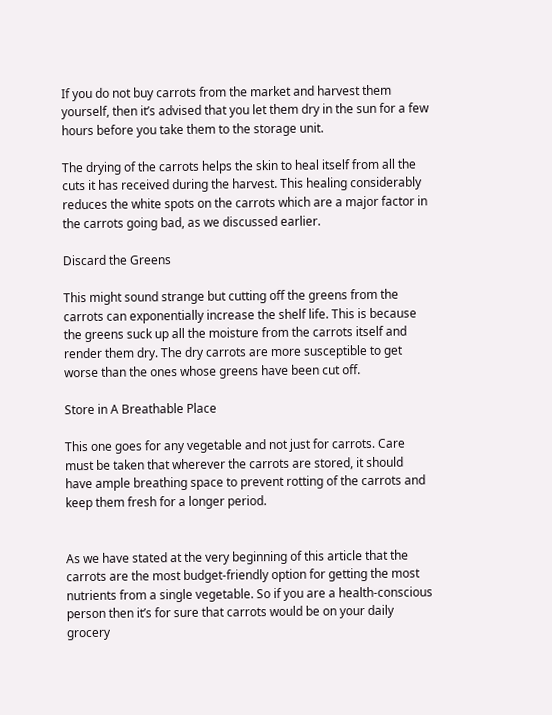If you do not buy carrots from the market and harvest them yourself, then it’s advised that you let them dry in the sun for a few hours before you take them to the storage unit.

The drying of the carrots helps the skin to heal itself from all the cuts it has received during the harvest. This healing considerably reduces the white spots on the carrots which are a major factor in the carrots going bad, as we discussed earlier.

Discard the Greens

This might sound strange but cutting off the greens from the carrots can exponentially increase the shelf life. This is because the greens suck up all the moisture from the carrots itself and render them dry. The dry carrots are more susceptible to get worse than the ones whose greens have been cut off.

Store in A Breathable Place

This one goes for any vegetable and not just for carrots. Care must be taken that wherever the carrots are stored, it should have ample breathing space to prevent rotting of the carrots and keep them fresh for a longer period.


As we have stated at the very beginning of this article that the carrots are the most budget-friendly option for getting the most nutrients from a single vegetable. So if you are a health-conscious person then it’s for sure that carrots would be on your daily grocery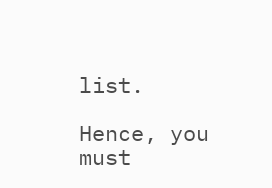list.

Hence, you must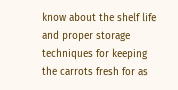know about the shelf life and proper storage techniques for keeping the carrots fresh for as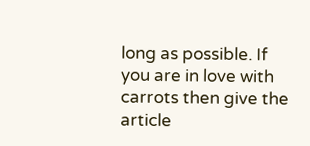long as possible. If you are in love with carrots then give the article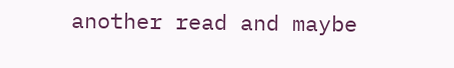another read and maybe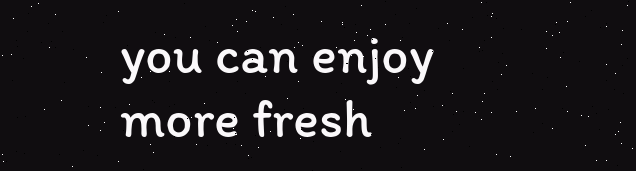you can enjoy more fresh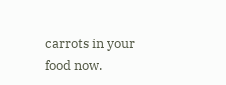carrots in your food now.